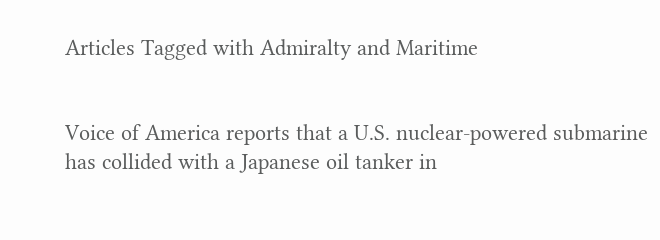Articles Tagged with Admiralty and Maritime


Voice of America reports that a U.S. nuclear-powered submarine has collided with a Japanese oil tanker in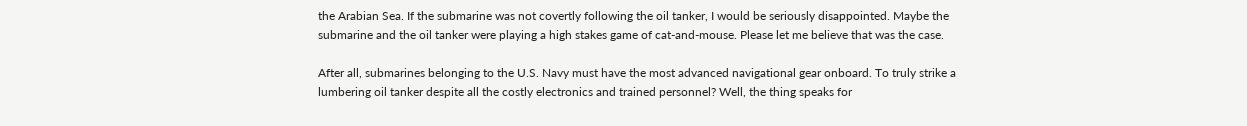the Arabian Sea. If the submarine was not covertly following the oil tanker, I would be seriously disappointed. Maybe the submarine and the oil tanker were playing a high stakes game of cat-and-mouse. Please let me believe that was the case.

After all, submarines belonging to the U.S. Navy must have the most advanced navigational gear onboard. To truly strike a lumbering oil tanker despite all the costly electronics and trained personnel? Well, the thing speaks for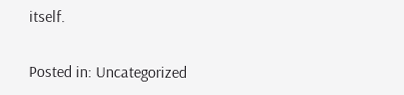itself.

Posted in: Uncategorized